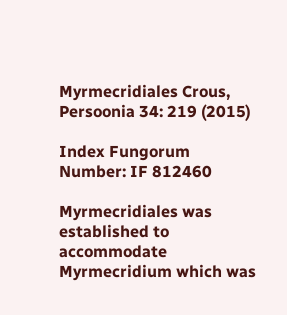Myrmecridiales Crous, Persoonia 34: 219 (2015)

Index Fungorum Number: IF 812460

Myrmecridiales was established to accommodate Myrmecridium which was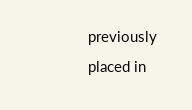previously placed in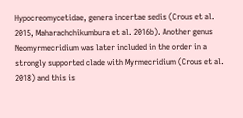Hypocreomycetidae, genera incertae sedis (Crous et al. 2015, Maharachchikumbura et al. 2016b). Another genus Neomyrmecridium was later included in the order in a strongly supported clade with Myrmecridium (Crous et al. 2018) and this is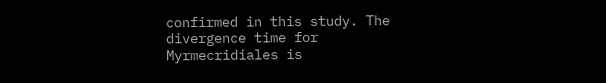confirmed in this study. The divergence time for Myrmecridiales is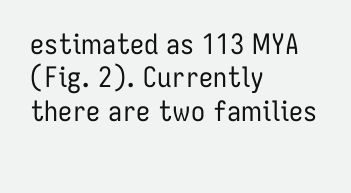estimated as 113 MYA (Fig. 2). Currently there are two families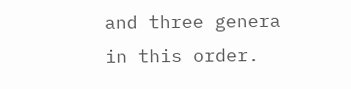and three genera in this order.